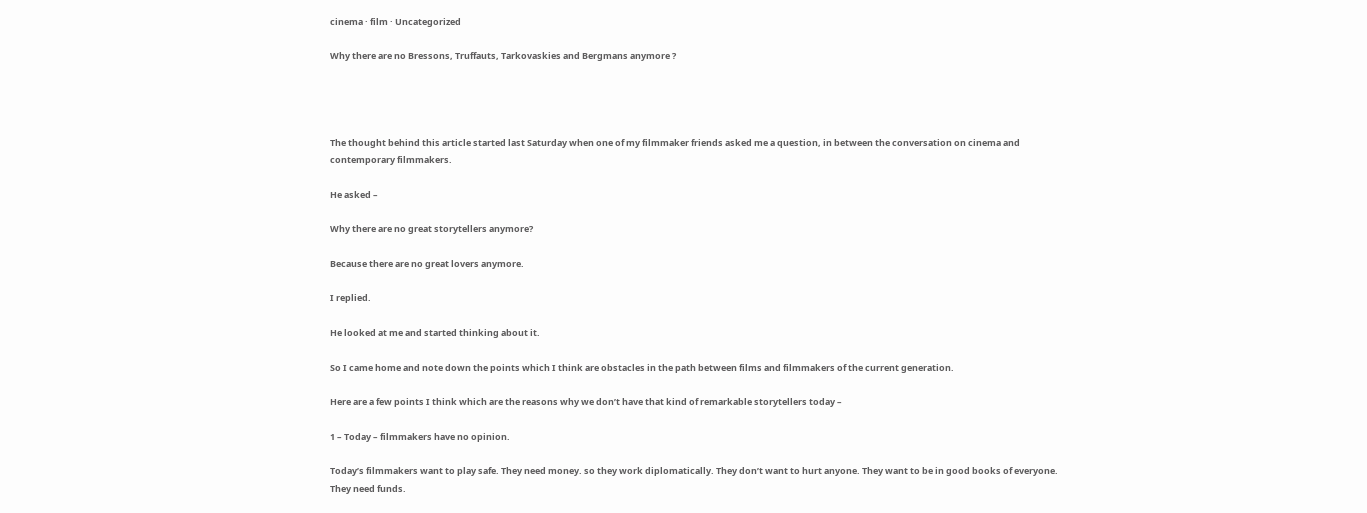cinema · film · Uncategorized

Why there are no Bressons, Truffauts, Tarkovaskies and Bergmans anymore ?




The thought behind this article started last Saturday when one of my filmmaker friends asked me a question, in between the conversation on cinema and contemporary filmmakers.

He asked –

Why there are no great storytellers anymore?

Because there are no great lovers anymore.

I replied.

He looked at me and started thinking about it.

So I came home and note down the points which I think are obstacles in the path between films and filmmakers of the current generation.

Here are a few points I think which are the reasons why we don’t have that kind of remarkable storytellers today –

1 – Today – filmmakers have no opinion.

Today’s filmmakers want to play safe. They need money. so they work diplomatically. They don’t want to hurt anyone. They want to be in good books of everyone. They need funds.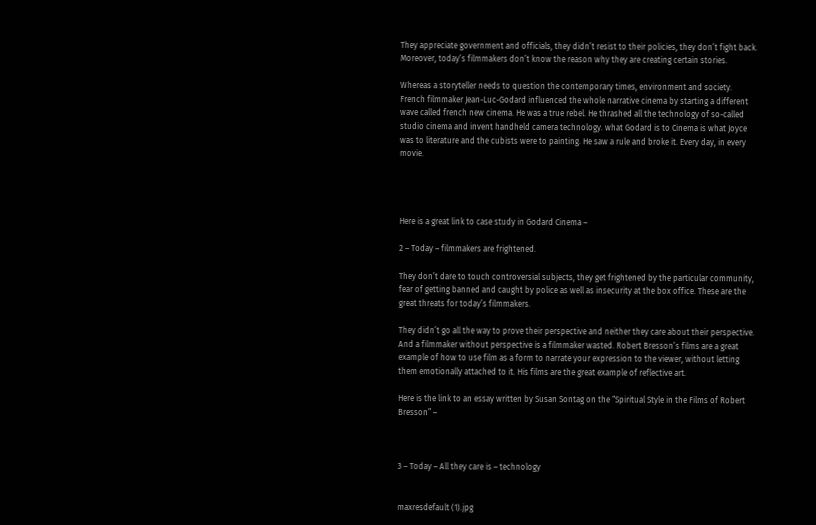They appreciate government and officials, they didn’t resist to their policies, they don’t fight back. Moreover, today’s filmmakers don’t know the reason why they are creating certain stories.

Whereas a storyteller needs to question the contemporary times, environment and society. French filmmaker Jean-Luc-Godard influenced the whole narrative cinema by starting a different wave called french new cinema. He was a true rebel. He thrashed all the technology of so-called studio cinema and invent handheld camera technology. what Godard is to Cinema is what Joyce was to literature and the cubists were to painting. He saw a rule and broke it. Every day, in every movie.




Here is a great link to case study in Godard Cinema –

2 – Today – filmmakers are frightened.

They don’t dare to touch controversial subjects, they get frightened by the particular community, fear of getting banned and caught by police as well as insecurity at the box office. These are the great threats for today’s filmmakers.

They didn’t go all the way to prove their perspective and neither they care about their perspective. And a filmmaker without perspective is a filmmaker wasted. Robert Bresson’s films are a great example of how to use film as a form to narrate your expression to the viewer, without letting them emotionally attached to it. His films are the great example of reflective art.

Here is the link to an essay written by Susan Sontag on the “Spiritual Style in the Films of Robert Bresson” –



3 – Today – All they care is – technology


maxresdefault (1).jpg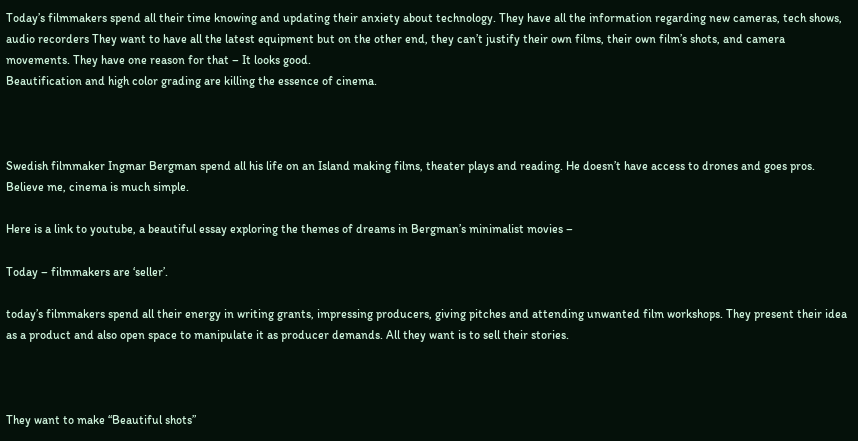Today’s filmmakers spend all their time knowing and updating their anxiety about technology. They have all the information regarding new cameras, tech shows, audio recorders They want to have all the latest equipment but on the other end, they can’t justify their own films, their own film’s shots, and camera movements. They have one reason for that – It looks good.
Beautification and high color grading are killing the essence of cinema.



Swedish filmmaker Ingmar Bergman spend all his life on an Island making films, theater plays and reading. He doesn’t have access to drones and goes pros. Believe me, cinema is much simple.

Here is a link to youtube, a beautiful essay exploring the themes of dreams in Bergman’s minimalist movies –

Today – filmmakers are ‘seller’.

today’s filmmakers spend all their energy in writing grants, impressing producers, giving pitches and attending unwanted film workshops. They present their idea as a product and also open space to manipulate it as producer demands. All they want is to sell their stories.



They want to make “Beautiful shots”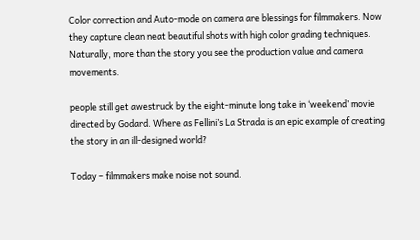Color correction and Auto-mode on camera are blessings for filmmakers. Now they capture clean neat beautiful shots with high color grading techniques. Naturally, more than the story you see the production value and camera movements.

people still get awestruck by the eight-minute long take in ‘weekend’ movie directed by Godard. Where as Fellini’s La Strada is an epic example of creating the story in an ill-designed world?

Today – filmmakers make noise not sound.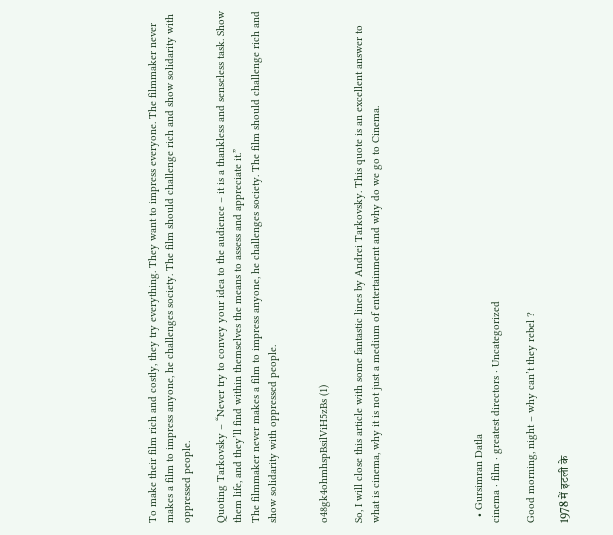To make their film rich and costly, they try everything. They want to impress everyone. The filmmaker never makes a film to impress anyone, he challenges society. The film should challenge rich and show solidarity with oppressed people.

Quoting Tarkovsky – “Never try to convey your idea to the audience – it is a thankless and senseless task. Show them life, and they’ll find within themselves the means to assess and appreciate it.”
The filmmaker never makes a film to impress anyone, he challenges society. The film should challenge rich and show solidarity with oppressed people.


o48gk4ohmhspBsilViH5zBs (1)

So, I will close this article with some fantastic lines by Andrei Tarkovsky. This quote is an excellent answer to what is cinema, why it is not just a medium of entertainment and why do we go to Cinema.





  • Gursimran Datla
cinema · film · greatest directors · Uncategorized

Good morning, night – why can’t they rebel ?

1978 में इटली के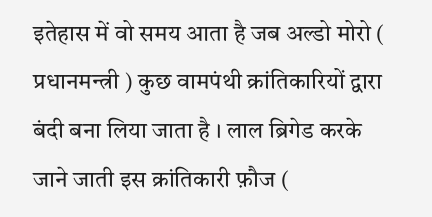इतेहास में वो समय आता है जब अल्डो मोरो ( प्रधानमन्त्री ) कुछ वामपंथी क्रांतिकारियों द्वारा बंदी बना लिया जाता है । लाल ब्रिगेड करके जाने जाती इस क्रांतिकारी फ़ौज (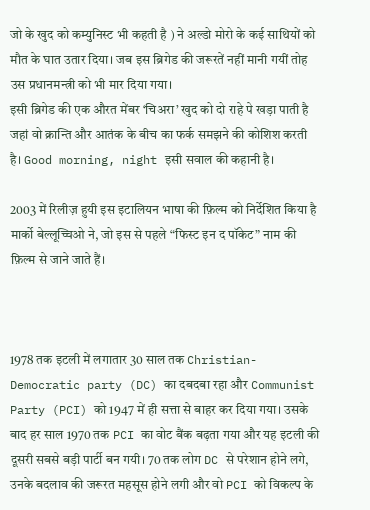जो के खुद को कम्युनिस्ट भी कहती है ) ने अल्डो मोरो के कई साथियों को मौत के घात उतार दिया। जब इस ब्रिगेड की जरूरतें नहीं मानी गयीं तोह उस प्रधानमन्त्री को भी मार दिया गया।
इसी ब्रिगेड की एक औरत मेंबर ‘चिअरा’ खुद को दो राहे पे खड़ा पाती है जहां वो क्रान्ति और आतंक के बीच का फर्क समझने की कोशिश करती है। Good morning, night इसी सवाल की कहानी है।

2003 में रिलीज़ हुयी इस इटालियन भाषा की फ़िल्म को निर्देशित किया है मार्को बेल्लूच्चिओ ने, जो इस से पहले “फिस्ट इन द पॉकेट” नाम की फ़िल्म से जाने जाते हैं।



1978 तक इटली में लगातार 30 साल तक Christian-Democratic party (DC) का दबदबा रहा और Communist Party (PCI) को 1947 में ही सत्ता से बाहर कर दिया गया। उसके बाद हर साल 1970 तक PCI का वोट बैंक बढ़ता गया और यह इटली की दूसरी सबसे बड़ी पार्टी बन गयी। 70 तक लोग DC से परेशान होने लगे, उनके बदलाव की जरूरत महसूस होने लगी और वो PCI को विकल्प के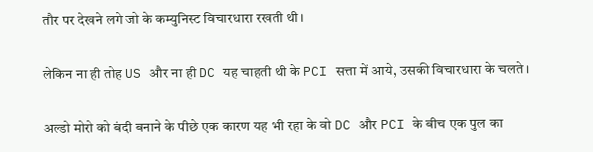तौर पर देखने लगे जो के कम्युनिस्ट विचारधारा रखती थी।

लेकिन ना ही तोह US और ना ही DC यह चाहती थी के PCI सत्ता में आये, उसकी विचारधारा के चलते।

अल्डो मोरो को बंदी बनाने के पीछे एक कारण यह भी रहा के वो DC और PCI के बीच एक पुल का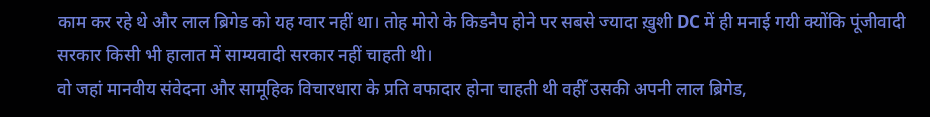काम कर रहे थे और लाल ब्रिगेड को यह ग्वार नहीं था। तोह मोरो के किडनैप होने पर सबसे ज्यादा ख़ुशी DC में ही मनाई गयी क्योंकि पूंजीवादी सरकार किसी भी हालात में साम्यवादी सरकार नहीं चाहती थी।
वो जहां मानवीय संवेदना और सामूहिक विचारधारा के प्रति वफादार होना चाहती थी वहीँ उसकी अपनी लाल ब्रिगेड,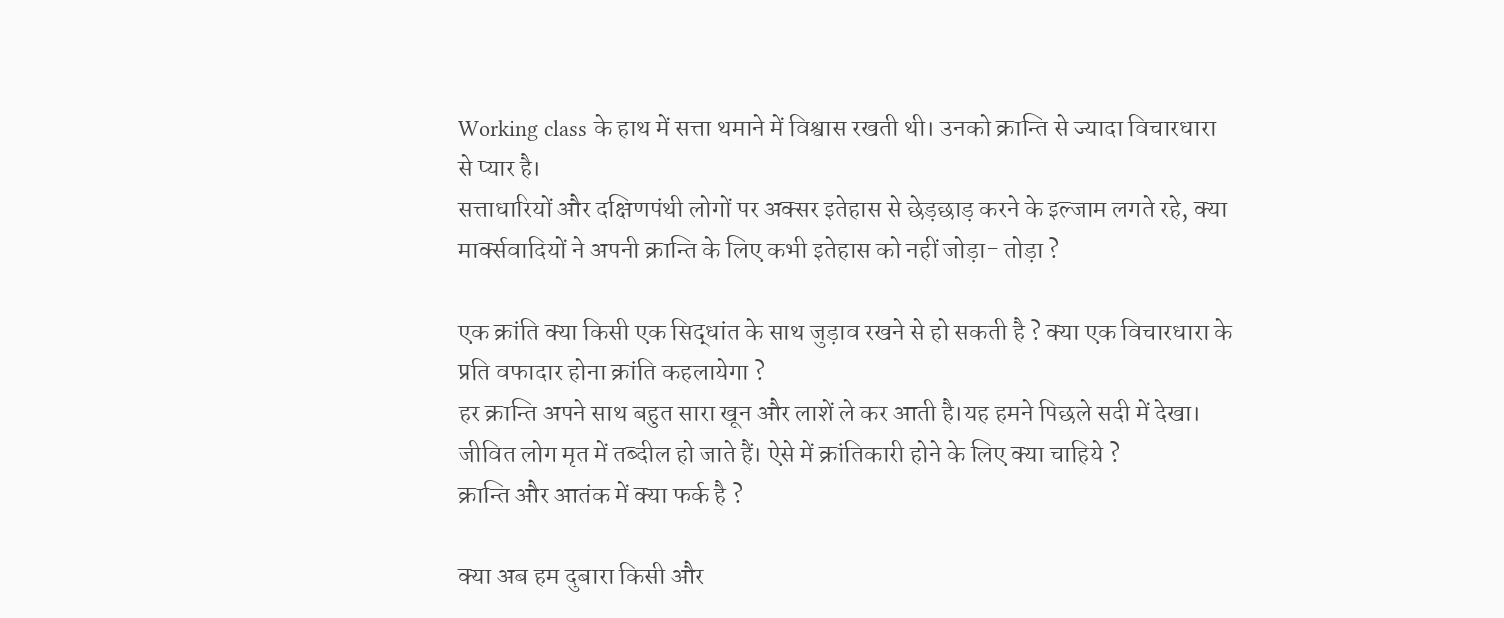Working class के हाथ में सत्ता थमाने में विश्वास रखती थी। उनको क्रान्ति से ज्यादा विचारधारा से प्यार है।
सत्ताधारियों और दक्षिणपंथी लोगों पर अक्सर इतेहास से छेड़छाड़ करने के इल्जाम लगते रहे, क्या मार्क्सवादियों ने अपनी क्रान्ति के लिए कभी इतेहास को नहीं जोड़ा- तोड़ा ?

एक क्रांति क्या किसी एक सिद्धांत के साथ जुड़ाव रखने से हो सकती है ? क्या एक विचारधारा के प्रति वफादार होना क्रांति कहलायेगा ?
हर क्रान्ति अपने साथ बहुत सारा खून और लाशें ले कर आती है।यह हमने पिछले सदी में देखा। जीवित लोग मृत में तब्दील हो जाते हैं। ऐसे में क्रांतिकारी होने के लिए क्या चाहिये ?
क्रान्ति और आतंक में क्या फर्क है ?

क्या अब हम दुबारा किसी और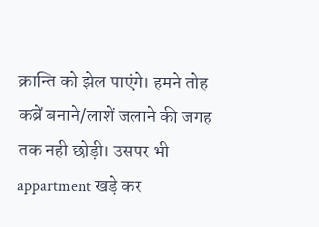क्रान्ति को झेल पाएंगे। हमने तोह कब्रें बनाने/लाशें जलाने की जगह तक नही छोड़ी। उसपर भी appartment खड़े कर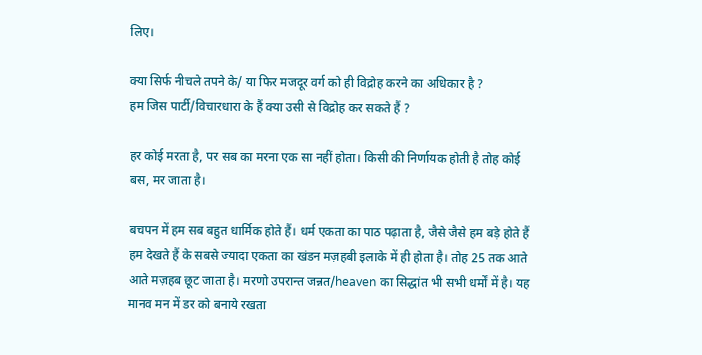लिए।

क्या सिर्फ नीचले तपने के/ या फिर मजदूर वर्ग को ही विद्रोह करने का अधिकार है ?
हम जिस पार्टी/विचारधारा के हैं क्या उसी से विद्रोह कर सकते हैं ?

हर कोई मरता है, पर सब का मरना एक सा नहीं होता। किसी की निर्णायक होती है तोह कोई बस, मर जाता है।

बचपन में हम सब बहुत धार्मिक होते हैं। धर्म एकता का पाठ पढ़ाता है, जैसे जैसे हम बड़े होते हैं हम देखते हैं के सबसे ज्यादा एकता का खंडन मज़हबी इलाके में ही होता है। तोह 25 तक आते आते मज़हब छूट जाता है। मरणो उपरान्त जन्नत/heaven का सिद्धांत भी सभी धर्मों में है। यह मानव मन में डर को बनाये रखता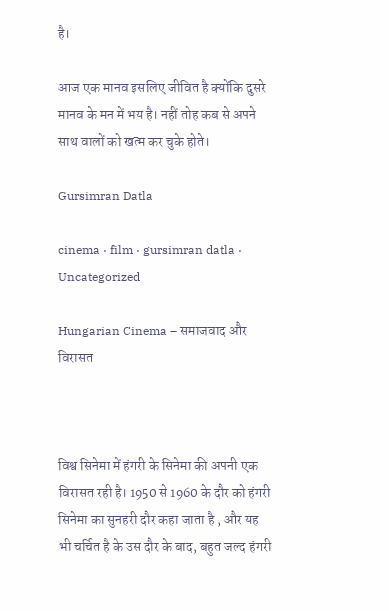है।

आज एक मानव इसलिए जीवित है क्योंकि दुसरे मानव के मन में भय है। नहीं तोह कब से अपने साथ वालों को खत्म कर चुके होते।

Gursimran Datla

cinema · film · gursimran datla · Uncategorized

Hungarian Cinema – समाजवाद और विरासत



विश्व सिनेमा में हंगरी के सिनेमा की अपनी एक विरासत रही है। 1950 से 1960 के दौर को हंगरी सिनेमा का सुनहरी दौर कहा जाता है , और यह भी चर्चित है के उस दौर के बाद, बहुत जल्द हंगरी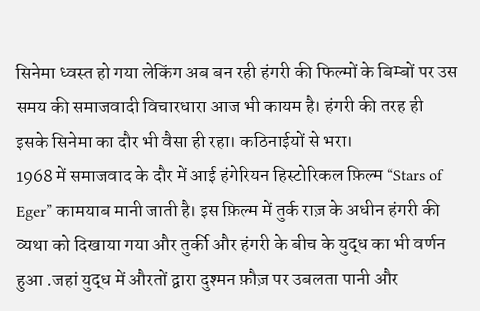सिनेमा ध्वस्त हो गया लेकिंग अब बन रही हंगरी की फिल्मों के बिम्बों पर उस समय की समाजवादी विचारधारा आज भी कायम है। हंगरी की तरह ही इसके सिनेमा का दौर भी वैसा ही रहा। कठिनाईयों से भरा।
1968 में समाजवाद के दौर में आई हंगेरियन हिस्टोरिकल फ़िल्म “Stars of Eger” कामयाब मानी जाती है। इस फ़िल्म में तुर्क राज़ के अधीन हंगरी की व्यथा को दिखाया गया और तुर्की और हंगरी के बीच के युद्ध का भी वर्णन हुआ .जहां युद्ध में औरतों द्वारा दुश्मन फ़ौज़ पर उबलता पानी और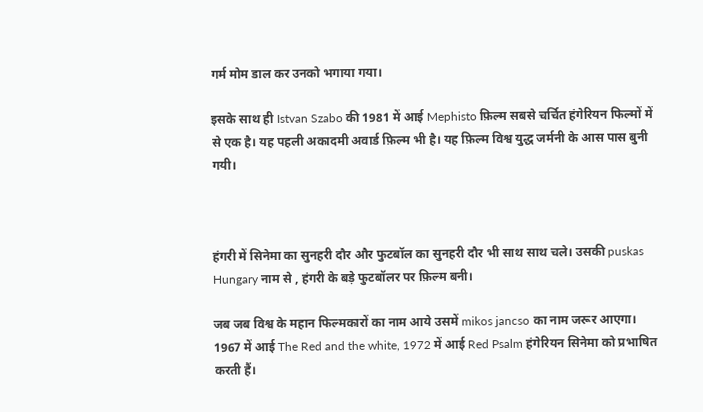गर्म मोम डाल कर उनको भगाया गया।

इसके साथ ही Istvan Szabo की 1981 में आई Mephisto फ़िल्म सबसे चर्चित हंगेरियन फिल्मों में से एक है। यह पहली अकादमी अवार्ड फ़िल्म भी है। यह फ़िल्म विश्व युद्ध जर्मनी के आस पास बुनी गयी।



हंगरी में सिनेमा का सुनहरी दौर और फुटबॉल का सुनहरी दौर भी साथ साथ चले। उसकी puskas Hungary नाम से , हंगरी के बड़े फुटबॉलर पर फ़िल्म बनी।

जब जब विश्व के महान फिल्मकारों का नाम आये उसमें mikos jancso का नाम जरूर आएगा। 1967 में आई The Red and the white, 1972 में आई Red Psalm हंगेरियन सिनेमा को प्रभाषित करती हैं।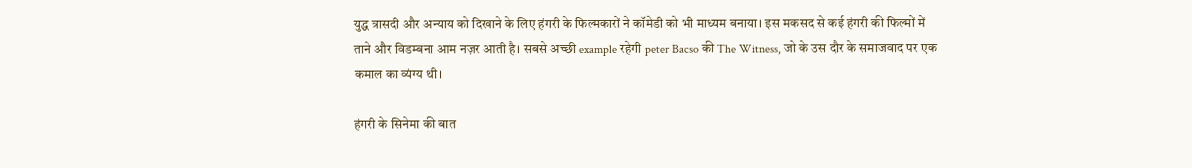युद्ध त्रासदी और अन्याय को दिखाने के लिए हंगरी के फिल्मकारों ने कॉमेडी को भी माध्यम बनाया। इस मकसद से कई हंगरी की फिल्मों में ताने और विडम्बना आम नज़र आती है। सबसे अच्छी example रहेगी peter Bacso की The Witness, जो के उस दौर के समाजवाद पर एक कमाल का व्यंग्य थी।

हंगरी के सिनेमा की बात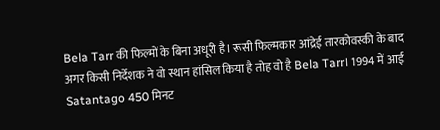Bela Tarr की फिल्मों के बिना अधूरी है। रूसी फिल्मकार आंद्रेई तारकोवस्की के बाद अगर किसी निर्देशक ने वो स्थान हांसिल किया है तोह वो है Bela Tarr। 1994 में आई Satantago 450 मिनट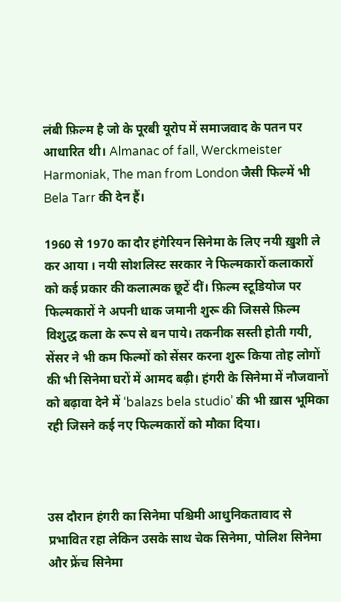लंबी फ़िल्म है जो के पूरबी यूरोप में समाजवाद के पतन पर आधारित थी। Almanac of fall, Werckmeister Harmoniak, The man from London जैसी फिल्में भी Bela Tarr की देन हैं।

1960 से 1970 का दौर हंगेरियन सिनेमा के लिए नयी ख़ुशी ले कर आया । नयी सोशलिस्ट सरकार ने फिल्मकारों कलाकारों को कई प्रकार की कलात्मक छूटें दीं। फ़िल्म स्टूडियोज पर फिल्मकारों ने अपनी धाक जमानी शुरू की जिससे फ़िल्म विशुद्ध कला के रूप से बन पाये। तकनीक सस्ती होती गयी, सेंसर ने भी कम फिल्मों को सेंसर करना शुरू किया तोह लोगों की भी सिनेमा घरों में आमद बढ़ी। हंगरी के सिनेमा में नौजवानों को बढ़ावा देने में ‘balazs bela studio’ की भी ख़ास भूमिका रही जिसने कई नए फिल्मकारों को मौका दिया।



उस दौरान हंगरी का सिनेमा पश्चिमी आधुनिकतावाद से प्रभावित रहा लेकिन उसके साथ चेक सिनेमा, पोलिश सिनेमा और फ्रेंच सिनेमा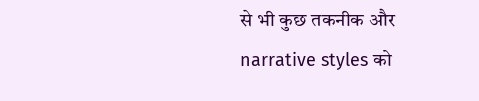से भी कुछ तकनीक और narrative styles को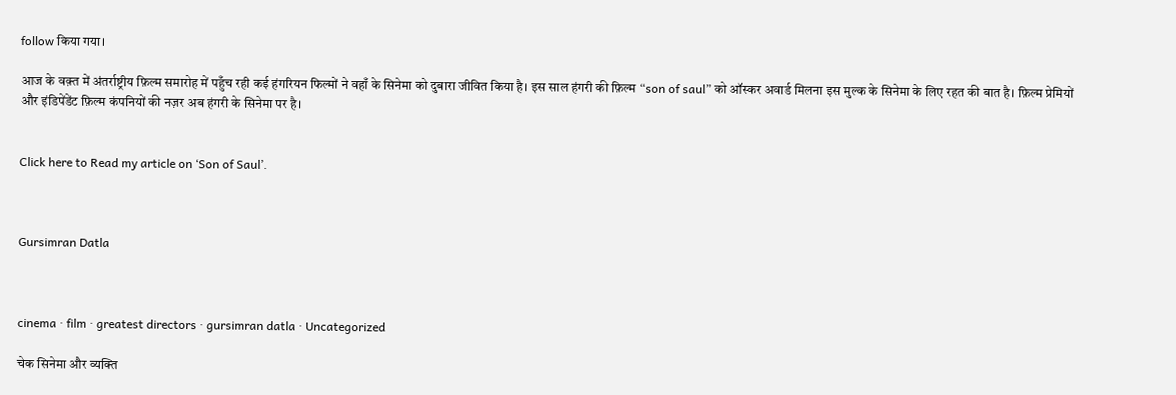follow किया गया।

आज के वक़्त में अंतर्राष्ट्रीय फ़िल्म समारोह में पहुँच रही कई हंगरियन फिल्मों ने वहाँ के सिनेमा को दुबारा जीवित किया है। इस साल हंगरी की फ़िल्म “son of saul” को ऑस्कर अवार्ड मिलना इस मुल्क के सिनेमा के लिए रहत की बात है। फ़िल्म प्रेमियों और इंडिपेंडेंट फ़िल्म कंपनियों की नज़र अब हंगरी के सिनेमा पर है।


Click here to Read my article on ‘Son of Saul’.



Gursimran Datla



cinema · film · greatest directors · gursimran datla · Uncategorized

चेक सिनेमा और व्यक्ति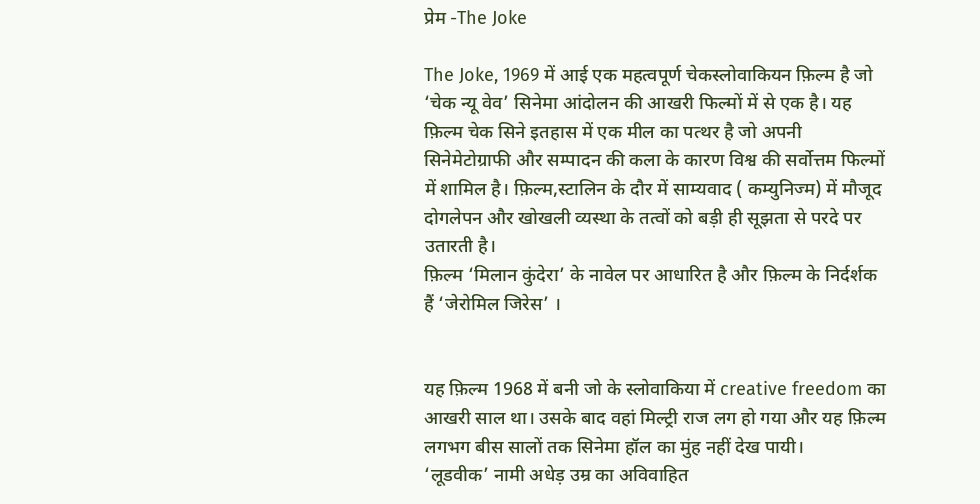प्रेम -The Joke

The Joke, 1969 में आई एक महत्वपूर्ण चेकस्लोवाकियन फ़िल्म है जो ‘चेक न्यू वेव’ सिनेमा आंदोलन की आखरी फिल्मों में से एक है। यह फ़िल्म चेक सिने इतहास में एक मील का पत्थर है जो अपनी सिनेमेटोग्राफी और सम्पादन की कला के कारण विश्व की सर्वोत्तम फिल्मों में शामिल है। फ़िल्म,स्टालिन के दौर में साम्यवाद ( कम्युनिज्म) में मौजूद दोगलेपन और खोखली व्यस्था के तत्वों को बड़ी ही सूझता से परदे पर उतारती है।
फ़िल्म ‘मिलान कुंदेरा’ के नावेल पर आधारित है और फ़िल्म के निर्दर्शक हैं ‘जेरोमिल जिरेस’ ।


यह फ़िल्म 1968 में बनी जो के स्लोवाकिया में creative freedom का आखरी साल था। उसके बाद वहां मिल्ट्री राज लग हो गया और यह फ़िल्म लगभग बीस सालों तक सिनेमा हॉल का मुंह नहीं देख पायी।
‘लूडवीक’ नामी अधेड़ उम्र का अविवाहित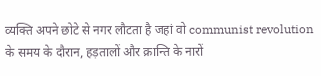व्यक्ति अपने छोटे से नगर लौटता है जहां वो communist revolution के समय के दौरान, हड़तालों और क्रान्ति के नारों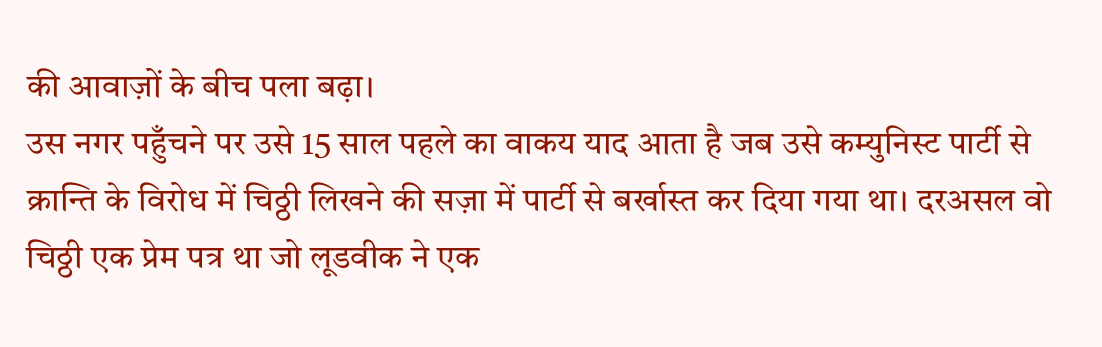की आवाज़ों के बीच पला बढ़ा।
उस नगर पहुँचने पर उसे 15 साल पहले का वाकय याद आता है जब उसे कम्युनिस्ट पार्टी से क्रान्ति के विरोध में चिठ्ठी लिखने की सज़ा में पार्टी से बर्खास्त कर दिया गया था। दरअसल वो चिठ्ठी एक प्रेम पत्र था जो लूडवीक ने एक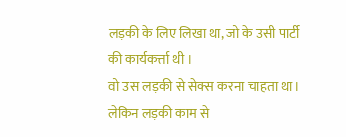लड़की के लिए लिखा था, जो के उसी पार्टी की कार्यकर्त्ता थी ।
वो उस लड़की से सेक्स करना चाहता था। लेकिन लड़की काम से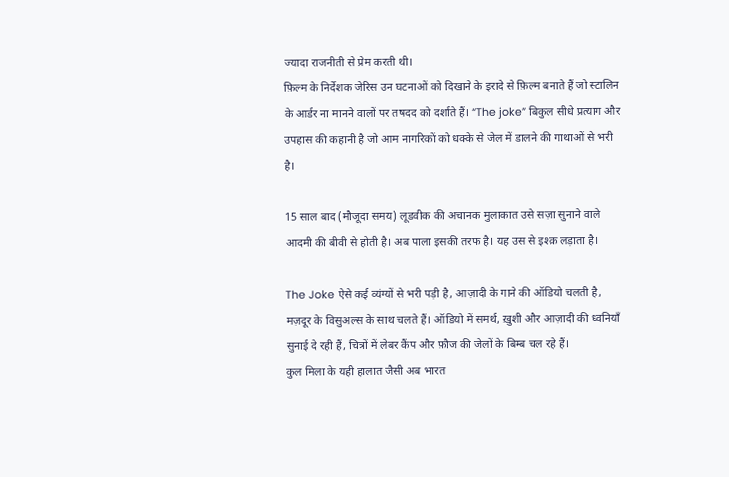ज्यादा राजनीती से प्रेम करती थी।
फ़िल्म के निर्देशक जेरिस उन घटनाओं को दिखाने के इरादे से फ़िल्म बनाते हैं जो स्टालिन के आर्डर ना मानने वालों पर तषदद को दर्शाते हैं। “The joke” बिकुल सीधे प्रत्याग और उपहास की कहानी है जो आम नागरिकों को धक्के से जेल में डालने की गाथाओं से भरी है।

15 साल बाद (मौजूदा समय) लूडवीक की अचानक मुलाकात उसे सज़ा सुनाने वाले आदमी की बीवी से होती है। अब पाला इसकी तरफ है। यह उस से इश्क़ लड़ाता है।

The Joke ऐसे कई व्यंग्यों से भरी पड़ी है, आज़ादी के गाने की ऑडियो चलती है, मज़दूर के विसुअल्स के साथ चलते हैं। ऑडियो में समर्थ, ख़ुशी और आज़ादी की ध्वनियाँ सुनाई दे रही हैं, चित्रों में लेबर कैंप और फ़ौज की जेलों के बिम्ब चल रहे हैं।
कुल मिला के यही हालात जैसी अब भारत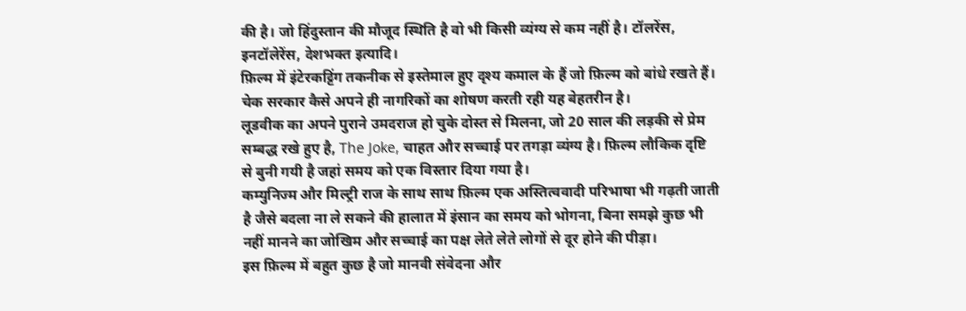की है। जो हिंदुस्तान की मौजूद स्थिति है वो भी किसी व्यंग्य से कम नहीं है। टॉलरेंस, इनटॉलेरेंस, देशभक्त इत्यादि।
फ़िल्म में इंटेरकट्टिंग तकनीक से इस्तेमाल हुए दृश्य कमाल के हैं जो फ़िल्म को बांधे रखते हैं।
चेक सरकार कैसे अपने ही नागरिकों का शोषण करती रही यह बेहतरीन है।
लूडवीक का अपने पुराने उमदराज हो चुके दोस्त से मिलना, जो 20 साल की लड़की से प्रेम सम्बद्ध रखे हुए है, The Joke, चाहत और सच्चाई पर तगड़ा व्यंग्य है। फ़िल्म लौकिक दृष्टि से बुनी गयी है जहां समय को एक विस्तार दिया गया है।
कम्युनिज्म और मिल्ट्री राज के साथ साथ फ़िल्म एक अस्तित्ववादी परिभाषा भी गढ़ती जाती है जैसे बदला ना ले सकने की हालात में इंसान का समय को भोगना, बिना समझे कुछ भी नहीं मानने का जोखिम और सच्चाई का पक्ष लेते लेते लोगों से दूर होने की पीड़ा।
इस फ़िल्म में बहुत कुछ है जो मानवी संवेदना और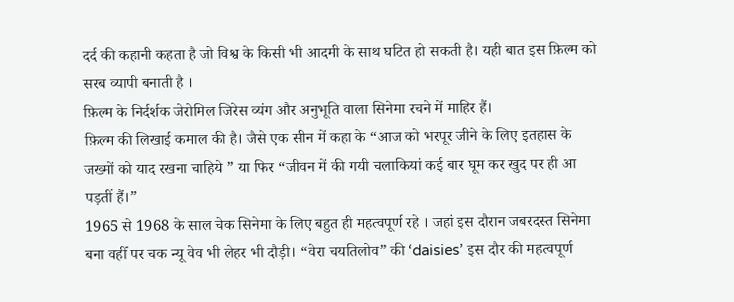दर्द की कहानी कहता है जो विश्व के किसी भी आदमी के साथ घटित हो सकती है। यही बात इस फ़िल्म को सरब व्यापी बनाती है ।
फ़िल्म के निर्दर्शक जेरोमिल जिरेस व्यंग और अनुभूति वाला सिनेमा रचने में माहिर हैं।
फ़िल्म की लिखाई कमाल की है। जैसे एक सीन में कहा के “आज को भरपूर जीने के लिए इतहास के जख्मों को याद रखना चाहिये ” या फिर “जीवन में की गयी चलाकियां कई बार घूम कर खुद पर ही आ पड़तीं हैं।”
1965 से 1968 के साल चेक सिनेमा के लिए बहुत ही महत्वपूर्ण रहे । जहां इस दौरान जबरदस्त सिनेमा बना वहीँ पर चक न्यू वेव भी लेहर भी दौड़ी। “वेरा चयतिलोव” की ‘daisies’ इस दौर की महत्वपूर्ण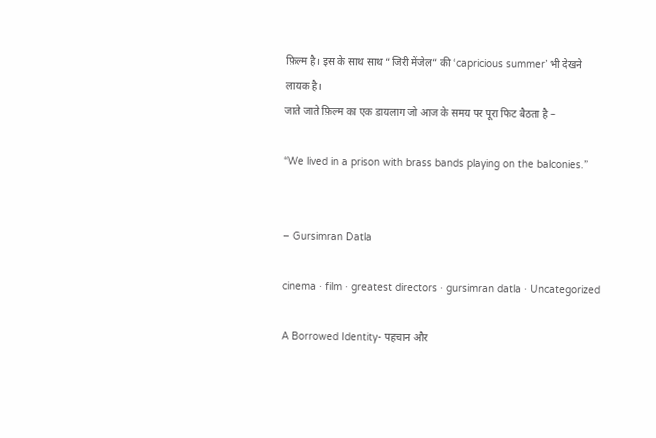फ़िल्म है। इस के साथ साथ “जिरी मेंजेल” की ‘capricious summer’ भी देखने लायक है।
जाते जाते फ़िल्म का एक डायलाग जो आज के समय पर पूरा फिट बैठता है –

“We lived in a prison with brass bands playing on the balconies.”


– Gursimran Datla

cinema · film · greatest directors · gursimran datla · Uncategorized

A Borrowed Identity- पहचान और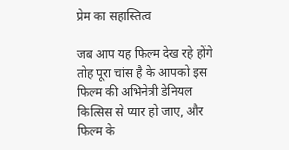प्रेम का सहास्तित्व

जब आप यह फिल्म देख रहे होंगे तोह पूरा चांस है के आपको इस फिल्म की अभिनेत्री डेनियल कित्सिस से प्यार हो जाए, और फिल्म के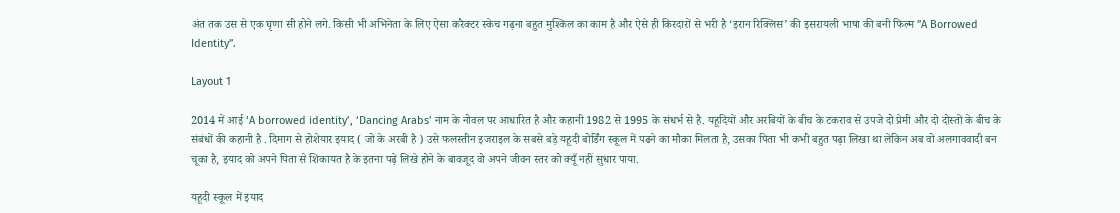अंत तक उस से एक घृणा सी होने लगे. किसी भी अभिनेता के लिए ऐसा करैक्टर स्केच गढ़ना बहुत मुश्किल का काम है और ऐसे ही किरदारों से भरी है ‘इरान रिक्लिस’ की इसरायली भाषा की बनी फिल्म ”A Borrowed Identity”.

Layout 1

2014 में आई ‘A borrowed identity’, ‘Dancing Arabs’ नाम के नोवल पर आधारित है और कहानी 1982 से 1995 के संधर्भ से है. यहूदियों और अरबियों के बीच के टकराव से उपजे दो प्रेमी और दो दोस्तों के बीच के संबंधों की कहानी है . दिमाग से होशेयार इयाद ( जो के अरबी है ) उसे फलस्तीन इजराइल के सबसे बड़े यहूदी बोर्डिंग स्कूल में पढने का मौका मिलता है, उसका पिता भी कभी बहुत पढ़ा लिखा था लेकिन अब वो अलगाववादी बन चूका है, इयाद को अपने पिता से शिकायत है के इतना पढ़े लिखे होने के बावजूद वो अपने जीवन स्तर को क्यूँ नहीं सुधार पाया.

यहूदी स्कूल में इयाद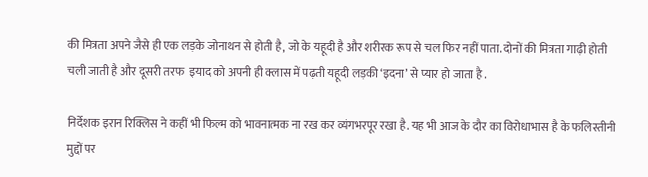की मित्रता अपने जैसे ही एक लड़के जोनाथन से होती है, जो के यहूदी है और शरीरक रूप से चल फिर नहीं पाता. दोनों की मित्रता गाढ़ी होती चली जाती है और दूसरी तरफ  इयाद को अपनी ही क्लास में पढ़ती यहूदी लड़की ‘इदना’ से प्यार हो जाता है .

निर्देशक इरान रिक्लिस ने कहीं भी फिल्म को भावनात्मक ना रख कर व्यंगभरपूर रखा है. यह भी आज के दौर का विरोधाभास है के फलिस्तीनी मुद्दों पर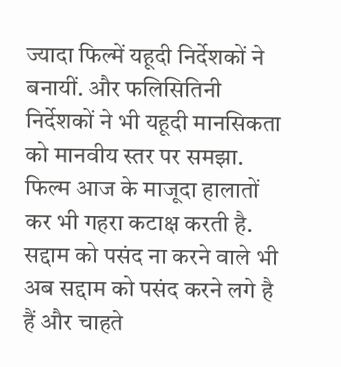ज्यादा फिल्में यहूदी निर्देशकों ने बनायीं. और फलिसितिनी निर्देशकों ने भी यहूदी मानसिकता को मानवीय स्तर पर समझा.
फिल्म आज के माजूदा हालातों कर भी गहरा कटाक्ष करती है. सद्दाम को पसंद ना करने वाले भी अब सद्दाम को पसंद करने लगे है हैं और चाहते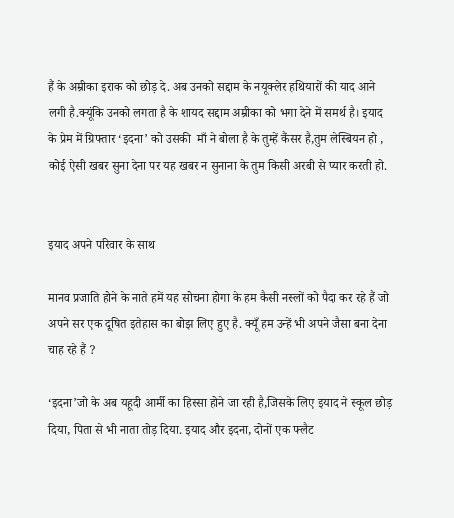हैं के अम्रीका इराक को छोड़ दे. अब उनको सद्दाम के नयूक्लेर हथियारों की याद आने लगी है.क्यूंकि उनको लगता है के शायद सद्दाम अम्रीका को भगा देने में समर्थ है। इयाद के प्रेम में ग्रिफ्तार ‘इदना’ को उसकी  माँ ने बोला है के तुम्हें कैंसर है,तुम लेस्बियन हो , कोई ऐसी खबर सुना देना पर यह खबर न सुनाना के तुम किसी अरबी से प्यार करती हो.


इयाद अपने परिवार के साथ

मानव प्रजाति होने के नाते हमें यह सोचना होगा के हम कैसी नस्लों को पैदा कर रहे हैं जो अपने सर एक दूषित इतेहास का बोझ लिए हुए है. क्यूँ हम उन्हें भी अपने जैसा बना देना चाह रहे हैं ?

‘इदना’जो के अब यहूदी आर्मी का हिस्सा होने जा रही है,जिसके लिए इयाद ने स्कूल छोड़ दिया, पिता से भी नाता तोड़ दिया. इयाद और इदना, दोनों एक फ्लैट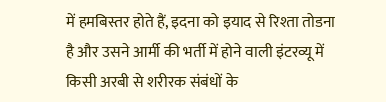में हमबिस्तर होते हैं, इदना को इयाद से रिश्ता तोडना है और उसने आर्मी की भर्ती में होने वाली इंटरव्यू में किसी अरबी से शरीरक संबंधों के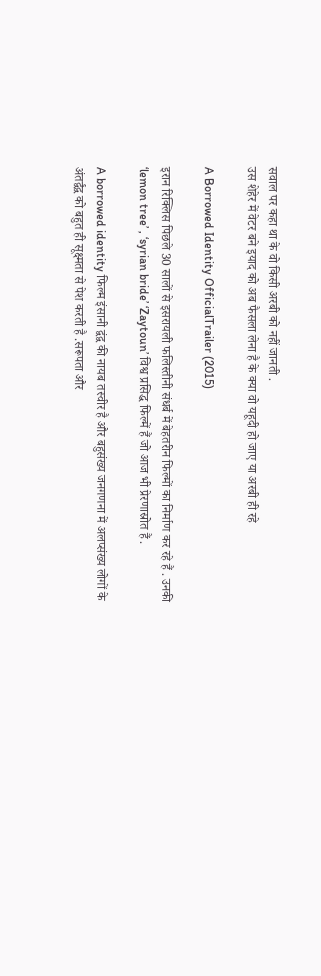सवाल पर कहा था के वो किसी अरबी को नहीं जानती .
उस शेहेर में वेटर बने इयाद को अब फैसला लेना है के क्या वो यहूदी हो जाए या अरबी ही रहे

A Borrowed Identity OfficialTrailer (2015)

इरान रिक्लिस पिछले 30 सालों से इसरायली फलिस्तीनी संधर्ब में बेहतरीन फिल्मों का निर्माण कर रहे हैं . उनकी ‘lemon tree’ , ‘syrian bride’ ‘Zaytoun’ विश्व प्रसिद्ध फिल्में हैं जो आज भी प्रेरणास्रोत हैं .

A borrowed identity फिल्म इंसानी द्वंद्व की नायब तस्वीर है और बहुसंख्य जनगणना में अलप्संख्य लोगों के अंतर्द्वंद्व को बहुत ही सूक्ष्मता से पेश करती है .सरूपता और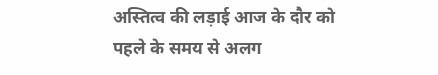अस्तित्व की लड़ाई आज के दौर को पहले के समय से अलग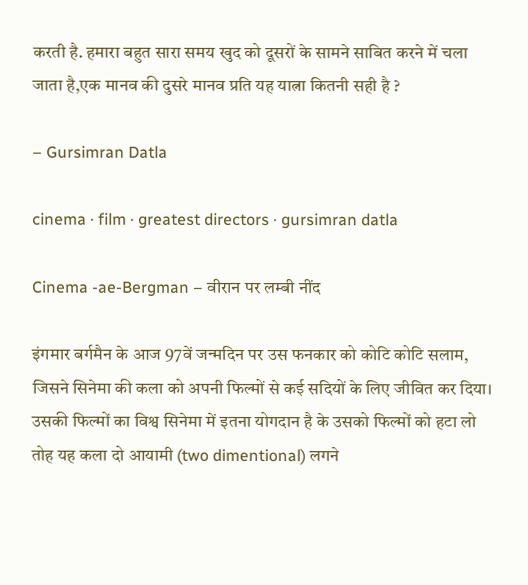करती है. हमारा बहुत सारा समय खुद को दूसरों के सामने साबित करने में चला जाता है,एक मानव की दुसरे मानव प्रति यह यात्ना कितनी सही है ?

– Gursimran Datla

cinema · film · greatest directors · gursimran datla

Cinema -ae-Bergman – वीरान पर लम्बी नींद

इंगमार बर्गमैन के आज 97वें जन्मदिन पर उस फनकार को कोटि कोटि सलाम, जिसने सिनेमा की कला को अपनी फिल्मों से कई सदियों के लिए जीवित कर दिया। उसकी फिल्मों का विश्व सिनेमा में इतना योगदान है के उसको फिल्मों को हटा लो तोह यह कला दो आयामी (two dimentional) लगने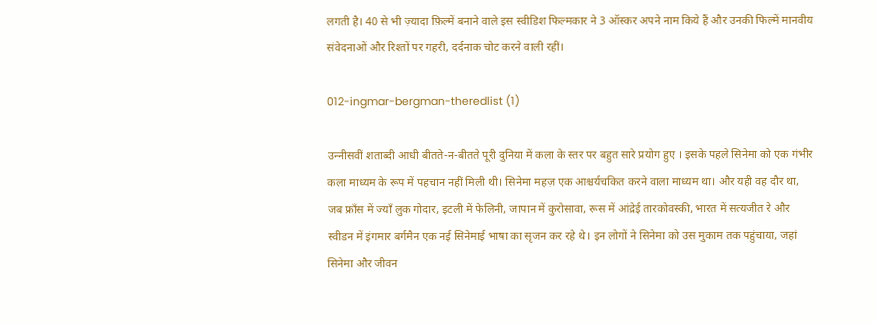लगती है। 40 से भी ज़्यादा फ़िल्में बनाने वाले इस स्वीडिश फिल्मकार ने 3 ऑस्कर अपने नाम किये हैं और उनकी फिल्में मानवीय संवेदनाओं और रिश्तों पर गहरी, दर्दनाक चोट करने वाली रहीं।

012-ingmar-bergman-theredlist (1)

उन्‍नीसवीं शताब्‍दी आधी बीतते-न-बीतते पूरी दुनिया में कला के स्‍तर पर बहुत सारे प्रयोग हुए । इसके पहले सिनेमा को एक गंभीर कला माध्‍यम के रूप में पहचान नहीं मिली थी। सिनेमा महज़ एक आश्चर्यचकित करने वाला माध्यम था। और यही वह दौर था, जब फ्राँस में ज्‍याँ लुक गोदार, इटली में फेलिनी, जापान में कुरोसावा, रूस में आंद्रेई तारकोवस्‍की, भारत में सत्‍यजीत रे और स्‍वीडन में इंगमार बर्गमैन एक नई सिनेमाई भाषा का सृजन कर रहे थे। इन लोगों ने सिनेमा को उस मुकाम तक पहुंचाया, जहां सिनेमा और जीवन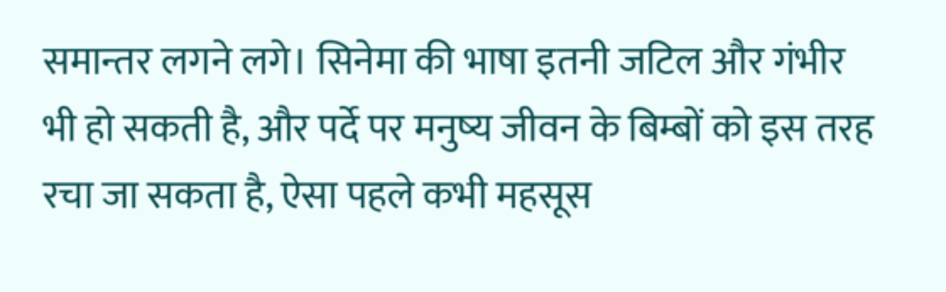समान्तर लगने लगे। सिनेमा की भाषा इतनी जटिल और गंभीर भी हो सकती है, और पर्दे पर मनुष्‍य जीवन के बिम्बों को इस तरह रचा जा सकता है, ऐसा पहले कभी महसूस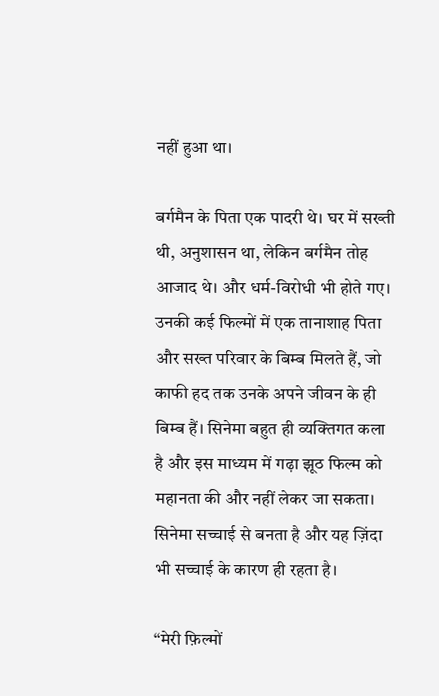नहीं हुआ था।

बर्गमैन के पिता एक पादरी थे। घर में सख्‍ती थी, अनुशासन था, लेकिन बर्गमैन तोह आजाद थे। और धर्म-विरोधी भी होते गए। उनकी कई फिल्‍मों में एक तानाशाह पिता और सख्‍त परिवार के बिम्ब मिलते हैं, जो काफी हद तक उनके अपने जीवन के ही बिम्ब हैं। सिनेमा बहुत ही व्यक्तिगत कला है और इस माध्यम में गढ़ा झूठ फिल्म को महानता की और नहीं लेकर जा सकता। सिनेमा सच्चाई से बनता है और यह ज़िंदा भी सच्चाई के कारण ही रहता है।

“मेरी फ़िल्मों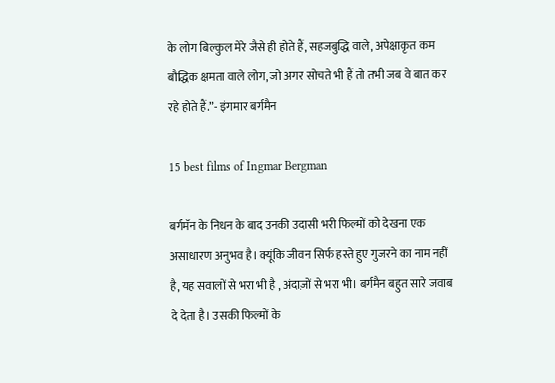के लोग बिल्कुल मेरे जैसे ही होते हैं, सहजबुद्धि वाले, अपेक्षाकृत कम बौद्धिक क्षमता वाले लोग, जो अगर सोचते भी हैं तो तभी जब वे बात कर रहे होते हैं.”- इंगमार बर्गमैन

15 best films of Ingmar Bergman

बर्गमॅन के निधन के बाद उनकी उदासी भरी फिल्मों को देखना एक असाधारण अनुभव है। क्यूंकि जीवन सिर्फ हस्ते हुए गुजरने का नाम नहीं है, यह सवालों से भरा भी है , अंदाज़ों से भरा भी। बर्गमैन बहुत सारे जवाब दे देता है। उसकी फिल्मों के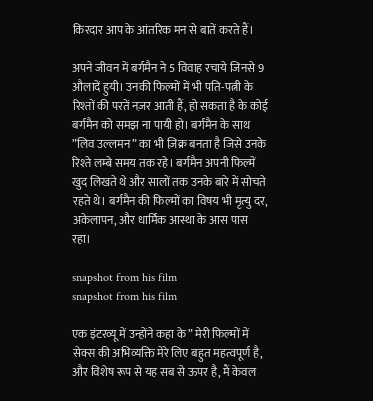किरदार आप के आंतरिक मन से बातें करते हैं।

अपने जीवन में बर्गमैन ने 5 विवाह रचाये जिनसे 9 औलादें हुयी। उनकी फिल्मों में भी पति-पत्नी के रिश्तों की परतें नज़र आती हैं, हो सकता है के कोई बर्गमैन को समझ ना पायी हो। बर्गमैन के साथ ”लिव उल्लमन” का भी ज़िक्र बनता है जिसे उनके रिश्ते लम्बे समय तक रहे। बर्गमैन अपनी फिल्में खुद लिखते थे और सालों तक उनके बारे में सोचते रहते थे। बर्गमैन की फिल्मों का विषय भी मृत्यु दर, अकेलापन, और धार्मिक आस्था के आस पास रहा।

snapshot from his film
snapshot from his film

एक इंटरव्यू में उन्होंने कहा के ” मेरी फिल्मों में सेक्स की अभिव्यक्ति मेरे लिए बहुत महत्वपूर्ण है, और विशेष रूप से यह सब से ऊपर है, मैं केवल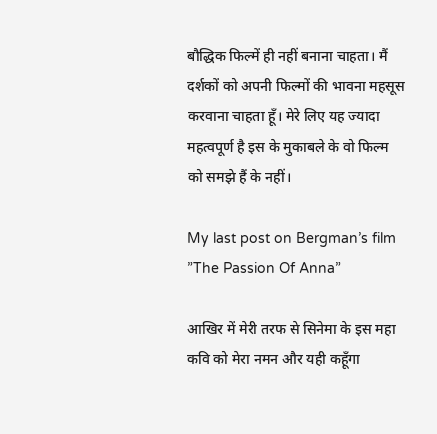बौद्धिक फिल्में ही नहीं बनाना चाहता। मैं दर्शकों को अपनी फिल्मों की भावना महसूस करवाना चाहता हूँ। मेरे लिए यह ज्यादा महत्वपूर्ण है इस के मुकाबले के वो फिल्म को समझे हैं के नहीं।

My last post on Bergman’s film ”The Passion Of Anna”

आखिर में मेरी तरफ से सिनेमा के इस महा कवि को मेरा नमन और यही कहूँगा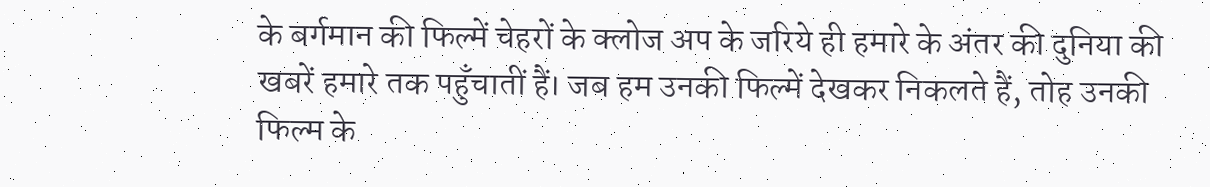के बर्गमान की फिल्में चेहरों के क्लोज अप के जरिये ही हमारे के अंतर की दुनिया की खबरें हमारे तक पहुँचातीं हैं। जब हम उनकी फिल्में देखकर निकलते हैं, तोह उनकी फिल्म के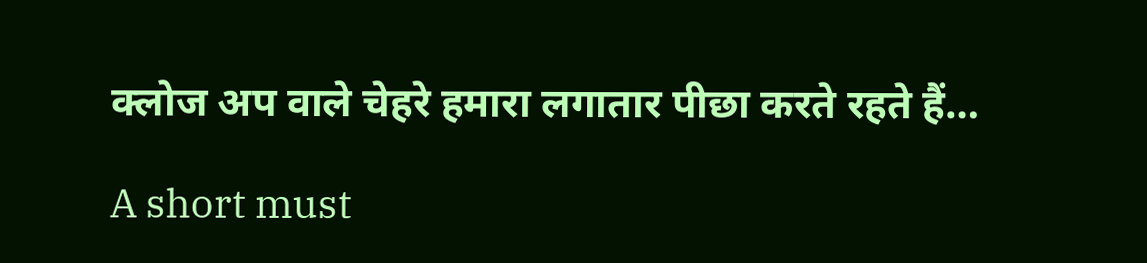क्लोज अप वाले चेहरे हमारा लगातार पीछा करते रहते हैं…

A short must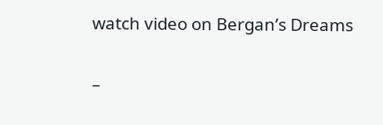watch video on Bergan’s Dreams

–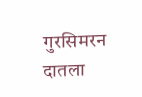गुरसिमरन दातला